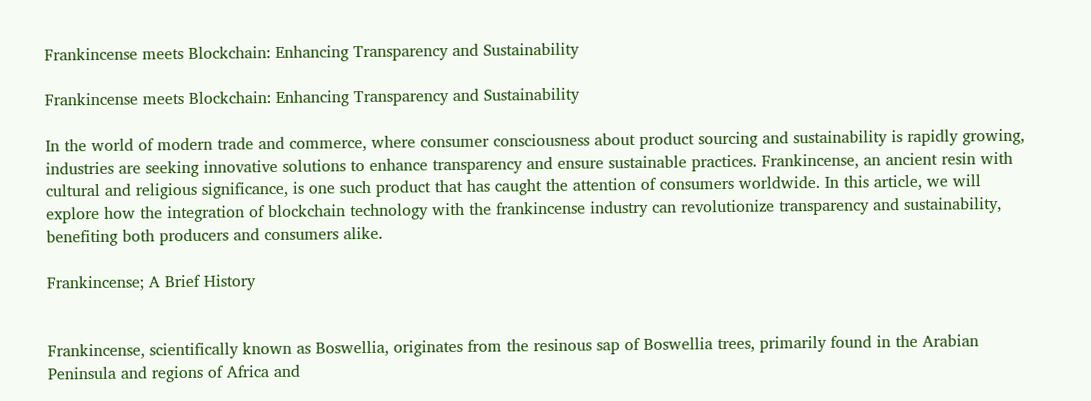Frankincense meets Blockchain: Enhancing Transparency and Sustainability

Frankincense meets Blockchain: Enhancing Transparency and Sustainability

In the world of modern trade and commerce, where consumer consciousness about product sourcing and sustainability is rapidly growing, industries are seeking innovative solutions to enhance transparency and ensure sustainable practices. Frankincense, an ancient resin with cultural and religious significance, is one such product that has caught the attention of consumers worldwide. In this article, we will explore how the integration of blockchain technology with the frankincense industry can revolutionize transparency and sustainability, benefiting both producers and consumers alike.

Frankincense; A Brief History


Frankincense, scientifically known as Boswellia, originates from the resinous sap of Boswellia trees, primarily found in the Arabian Peninsula and regions of Africa and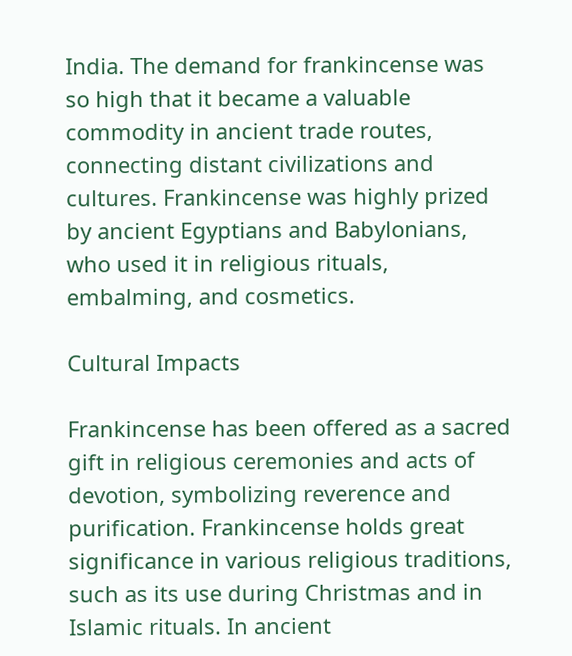India. The demand for frankincense was so high that it became a valuable commodity in ancient trade routes, connecting distant civilizations and cultures. Frankincense was highly prized by ancient Egyptians and Babylonians, who used it in religious rituals, embalming, and cosmetics.

Cultural Impacts

Frankincense has been offered as a sacred gift in religious ceremonies and acts of devotion, symbolizing reverence and purification. Frankincense holds great significance in various religious traditions, such as its use during Christmas and in Islamic rituals. In ancient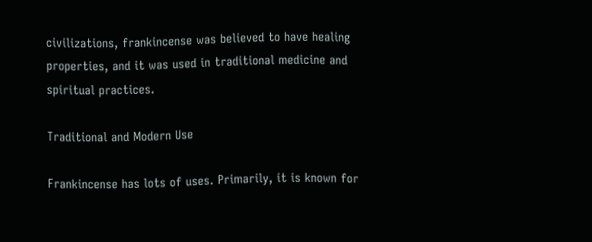civilizations, frankincense was believed to have healing properties, and it was used in traditional medicine and spiritual practices.

Traditional and Modern Use

Frankincense has lots of uses. Primarily, it is known for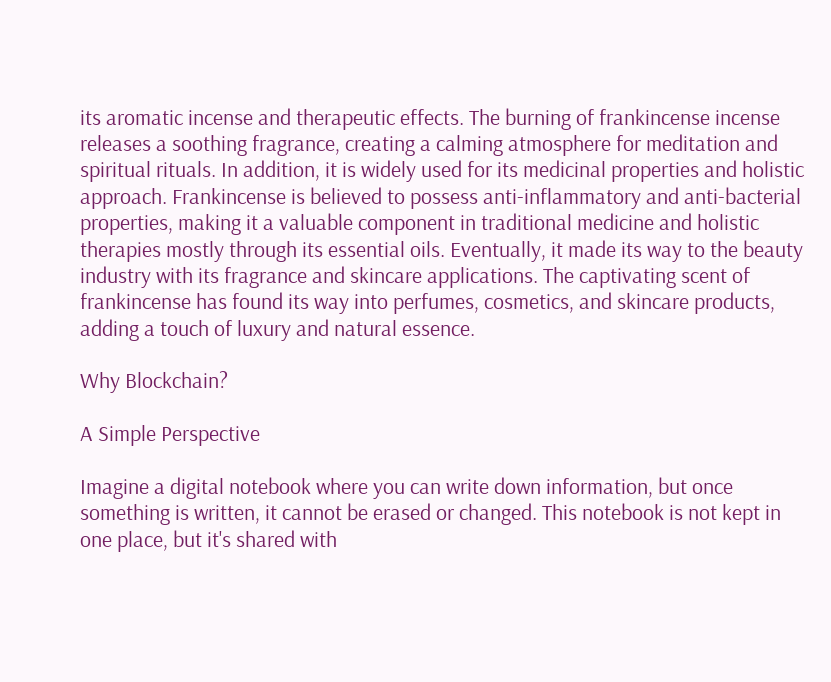its aromatic incense and therapeutic effects. The burning of frankincense incense releases a soothing fragrance, creating a calming atmosphere for meditation and spiritual rituals. In addition, it is widely used for its medicinal properties and holistic approach. Frankincense is believed to possess anti-inflammatory and anti-bacterial properties, making it a valuable component in traditional medicine and holistic therapies mostly through its essential oils. Eventually, it made its way to the beauty industry with its fragrance and skincare applications. The captivating scent of frankincense has found its way into perfumes, cosmetics, and skincare products, adding a touch of luxury and natural essence.

Why Blockchain?

A Simple Perspective

Imagine a digital notebook where you can write down information, but once something is written, it cannot be erased or changed. This notebook is not kept in one place, but it's shared with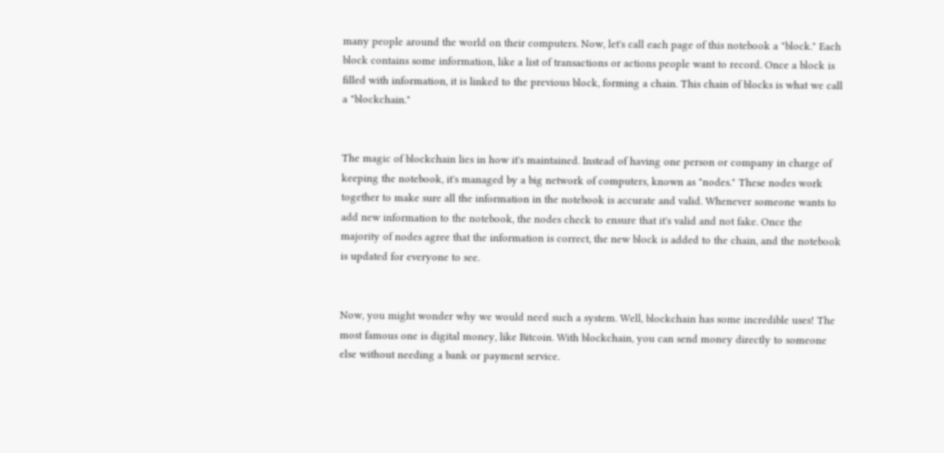many people around the world on their computers. Now, let's call each page of this notebook a "block." Each block contains some information, like a list of transactions or actions people want to record. Once a block is filled with information, it is linked to the previous block, forming a chain. This chain of blocks is what we call a "blockchain."


The magic of blockchain lies in how it's maintained. Instead of having one person or company in charge of keeping the notebook, it's managed by a big network of computers, known as "nodes." These nodes work together to make sure all the information in the notebook is accurate and valid. Whenever someone wants to add new information to the notebook, the nodes check to ensure that it's valid and not fake. Once the majority of nodes agree that the information is correct, the new block is added to the chain, and the notebook is updated for everyone to see.


Now, you might wonder why we would need such a system. Well, blockchain has some incredible uses! The most famous one is digital money, like Bitcoin. With blockchain, you can send money directly to someone else without needing a bank or payment service.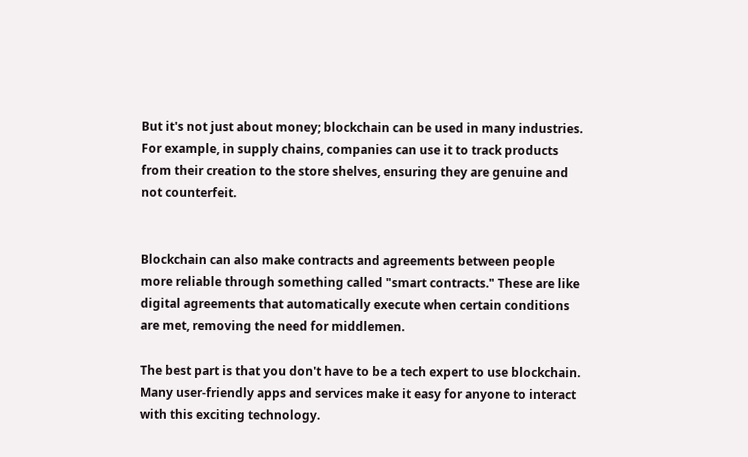But it's not just about money; blockchain can be used in many industries. For example, in supply chains, companies can use it to track products from their creation to the store shelves, ensuring they are genuine and not counterfeit.


Blockchain can also make contracts and agreements between people more reliable through something called "smart contracts." These are like digital agreements that automatically execute when certain conditions are met, removing the need for middlemen.

The best part is that you don't have to be a tech expert to use blockchain. Many user-friendly apps and services make it easy for anyone to interact with this exciting technology.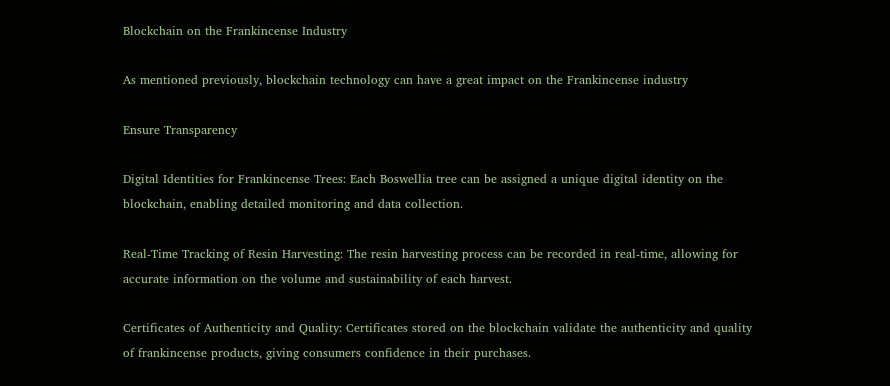Blockchain on the Frankincense Industry

As mentioned previously, blockchain technology can have a great impact on the Frankincense industry

Ensure Transparency

Digital Identities for Frankincense Trees: Each Boswellia tree can be assigned a unique digital identity on the blockchain, enabling detailed monitoring and data collection.

Real-Time Tracking of Resin Harvesting: The resin harvesting process can be recorded in real-time, allowing for accurate information on the volume and sustainability of each harvest.

Certificates of Authenticity and Quality: Certificates stored on the blockchain validate the authenticity and quality of frankincense products, giving consumers confidence in their purchases.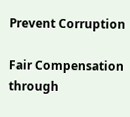Prevent Corruption

Fair Compensation through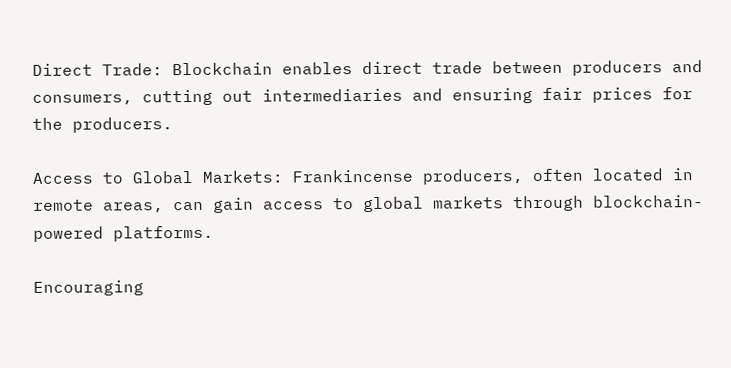Direct Trade: Blockchain enables direct trade between producers and consumers, cutting out intermediaries and ensuring fair prices for the producers.

Access to Global Markets: Frankincense producers, often located in remote areas, can gain access to global markets through blockchain-powered platforms.

Encouraging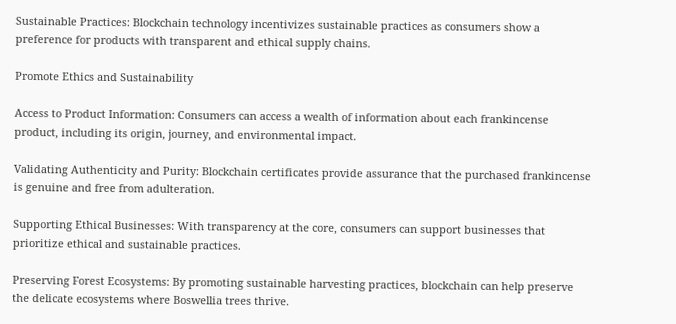Sustainable Practices: Blockchain technology incentivizes sustainable practices as consumers show a preference for products with transparent and ethical supply chains.

Promote Ethics and Sustainability

Access to Product Information: Consumers can access a wealth of information about each frankincense product, including its origin, journey, and environmental impact.

Validating Authenticity and Purity: Blockchain certificates provide assurance that the purchased frankincense is genuine and free from adulteration.

Supporting Ethical Businesses: With transparency at the core, consumers can support businesses that prioritize ethical and sustainable practices.

Preserving Forest Ecosystems: By promoting sustainable harvesting practices, blockchain can help preserve the delicate ecosystems where Boswellia trees thrive.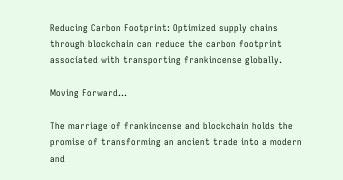Reducing Carbon Footprint: Optimized supply chains through blockchain can reduce the carbon footprint associated with transporting frankincense globally.

Moving Forward…

The marriage of frankincense and blockchain holds the promise of transforming an ancient trade into a modern and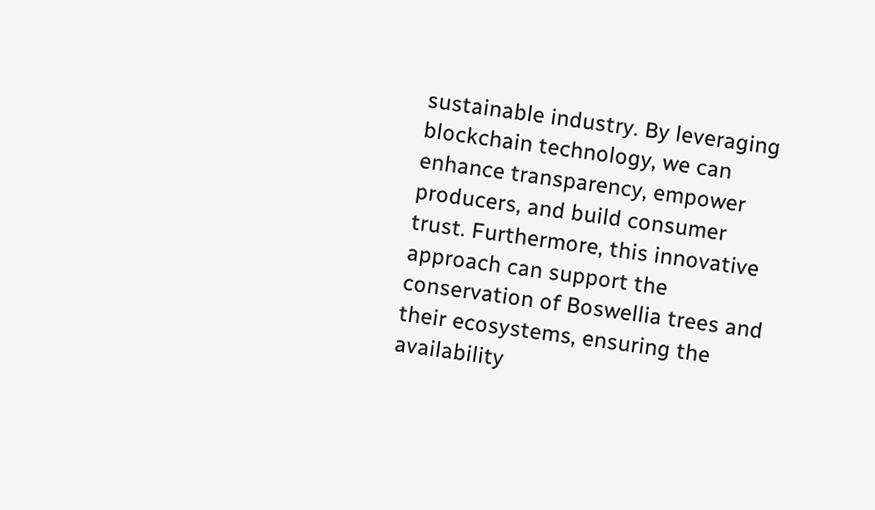sustainable industry. By leveraging blockchain technology, we can enhance transparency, empower producers, and build consumer trust. Furthermore, this innovative approach can support the conservation of Boswellia trees and their ecosystems, ensuring the availability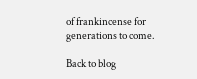of frankincense for generations to come.

Back to blog